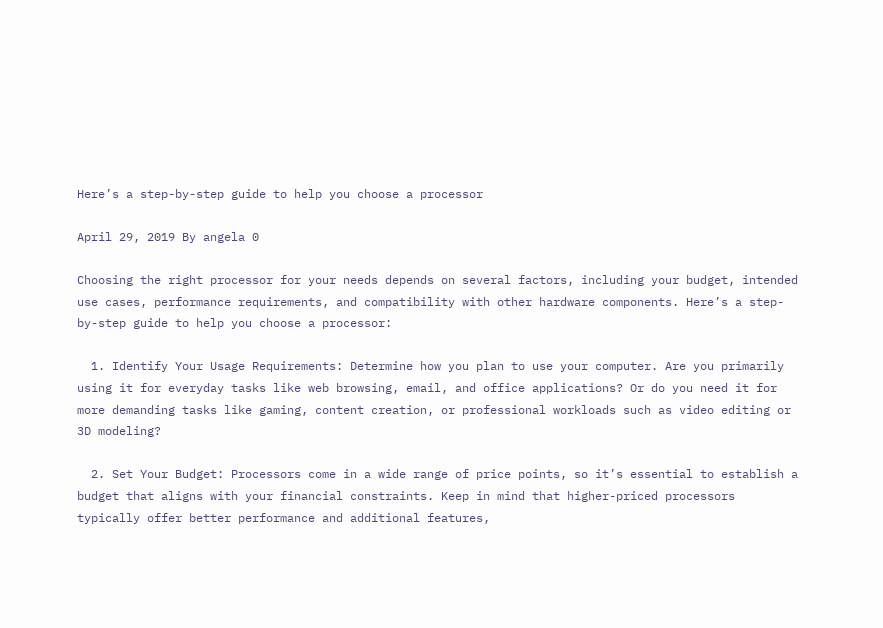Here’s a step-by-step guide to help you choose a processor

April 29, 2019 By angela 0

Choosing the right processor for your needs depends on several factors, including your budget, intended use cases, performance requirements, and compatibility with other hardware components. Here’s a step-by-step guide to help you choose a processor:

  1. Identify Your Usage Requirements: Determine how you plan to use your computer. Are you primarily using it for everyday tasks like web browsing, email, and office applications? Or do you need it for more demanding tasks like gaming, content creation, or professional workloads such as video editing or 3D modeling?

  2. Set Your Budget: Processors come in a wide range of price points, so it’s essential to establish a budget that aligns with your financial constraints. Keep in mind that higher-priced processors typically offer better performance and additional features,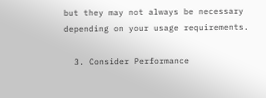but they may not always be necessary depending on your usage requirements.

  3. Consider Performance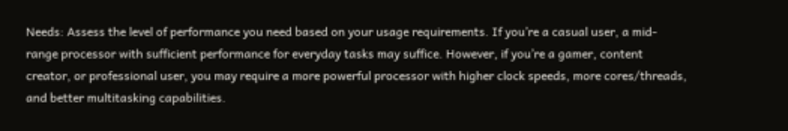Needs: Assess the level of performance you need based on your usage requirements. If you’re a casual user, a mid-range processor with sufficient performance for everyday tasks may suffice. However, if you’re a gamer, content creator, or professional user, you may require a more powerful processor with higher clock speeds, more cores/threads, and better multitasking capabilities.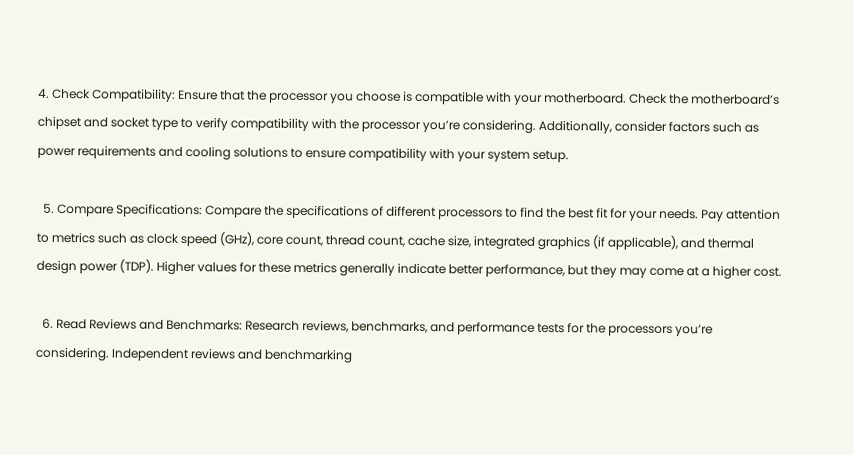4. Check Compatibility: Ensure that the processor you choose is compatible with your motherboard. Check the motherboard’s chipset and socket type to verify compatibility with the processor you’re considering. Additionally, consider factors such as power requirements and cooling solutions to ensure compatibility with your system setup.

  5. Compare Specifications: Compare the specifications of different processors to find the best fit for your needs. Pay attention to metrics such as clock speed (GHz), core count, thread count, cache size, integrated graphics (if applicable), and thermal design power (TDP). Higher values for these metrics generally indicate better performance, but they may come at a higher cost.

  6. Read Reviews and Benchmarks: Research reviews, benchmarks, and performance tests for the processors you’re considering. Independent reviews and benchmarking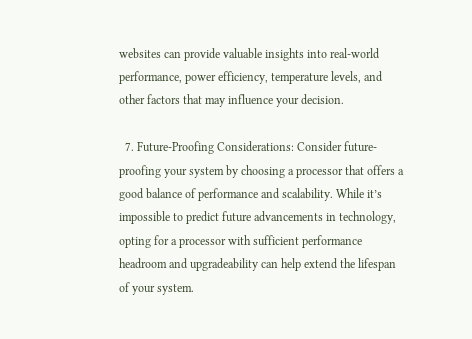websites can provide valuable insights into real-world performance, power efficiency, temperature levels, and other factors that may influence your decision.

  7. Future-Proofing Considerations: Consider future-proofing your system by choosing a processor that offers a good balance of performance and scalability. While it’s impossible to predict future advancements in technology, opting for a processor with sufficient performance headroom and upgradeability can help extend the lifespan of your system.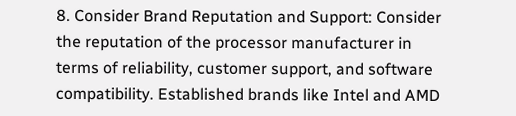8. Consider Brand Reputation and Support: Consider the reputation of the processor manufacturer in terms of reliability, customer support, and software compatibility. Established brands like Intel and AMD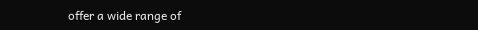offer a wide range of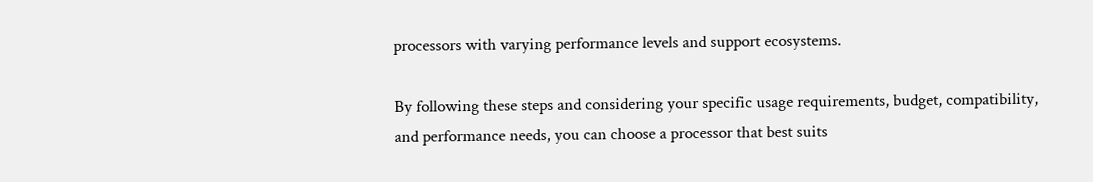processors with varying performance levels and support ecosystems.

By following these steps and considering your specific usage requirements, budget, compatibility, and performance needs, you can choose a processor that best suits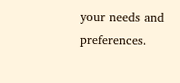your needs and preferences.